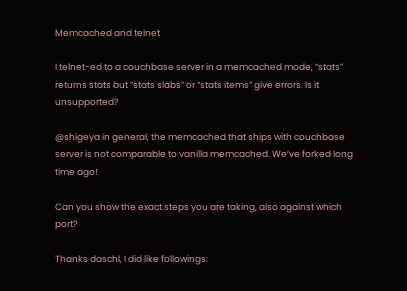Memcached and telnet

I telnet-ed to a couchbase server in a memcached mode, “stats” returns stats but “stats slabs” or “stats items” give errors. Is it unsupported?

@shigeya in general, the memcached that ships with couchbase server is not comparable to vanilla memcached. We’ve forked long time ago!

Can you show the exact steps you are taking, also against which port?

Thanks daschl, I did like followings: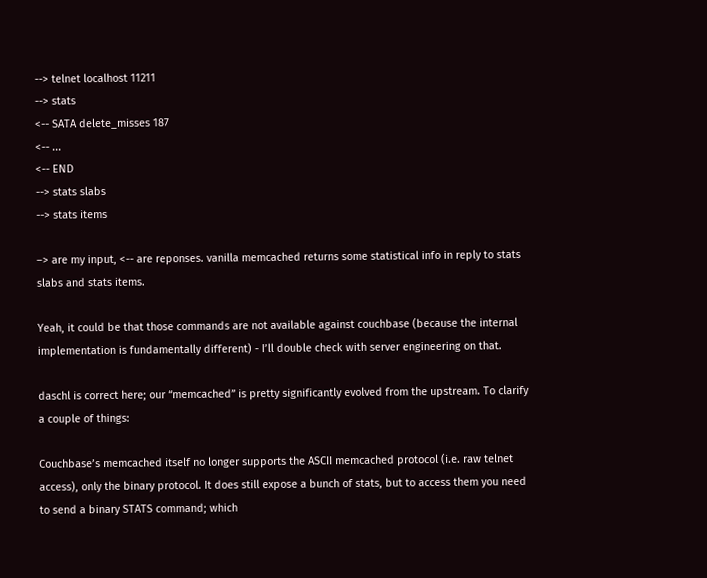--> telnet localhost 11211
--> stats
<-- SATA delete_misses 187
<-- ...
<-- END
--> stats slabs
--> stats items

–> are my input, <-- are reponses. vanilla memcached returns some statistical info in reply to stats slabs and stats items.

Yeah, it could be that those commands are not available against couchbase (because the internal implementation is fundamentally different) - I’ll double check with server engineering on that.

daschl is correct here; our “memcached” is pretty significantly evolved from the upstream. To clarify a couple of things:

Couchbase’s memcached itself no longer supports the ASCII memcached protocol (i.e. raw telnet access), only the binary protocol. It does still expose a bunch of stats, but to access them you need to send a binary STATS command; which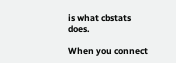is what cbstats does.

When you connect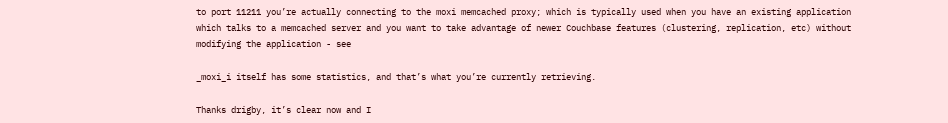to port 11211 you’re actually connecting to the moxi memcached proxy; which is typically used when you have an existing application which talks to a memcached server and you want to take advantage of newer Couchbase features (clustering, replication, etc) without modifying the application - see

_moxi_i itself has some statistics, and that’s what you’re currently retrieving.

Thanks drigby, it’s clear now and I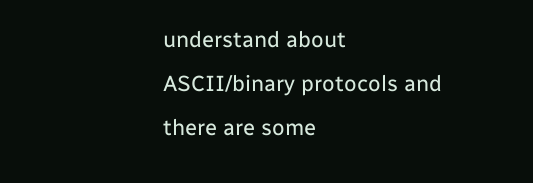understand about ASCII/binary protocols and there are some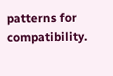patterns for compatibility.